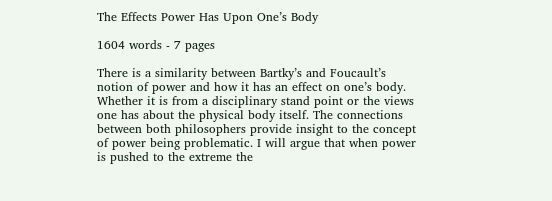The Effects Power Has Upon One’s Body

1604 words - 7 pages

There is a similarity between Bartky’s and Foucault’s notion of power and how it has an effect on one’s body. Whether it is from a disciplinary stand point or the views one has about the physical body itself. The connections between both philosophers provide insight to the concept of power being problematic. I will argue that when power is pushed to the extreme the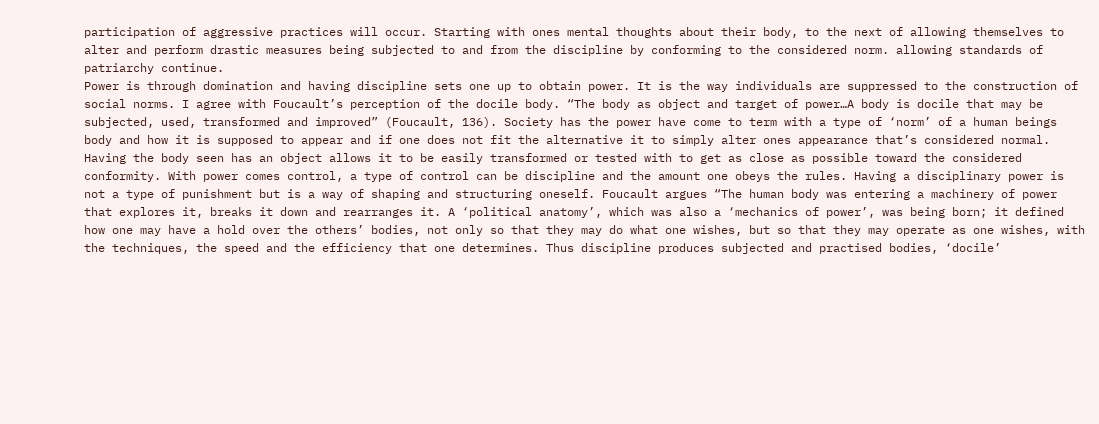participation of aggressive practices will occur. Starting with ones mental thoughts about their body, to the next of allowing themselves to alter and perform drastic measures being subjected to and from the discipline by conforming to the considered norm. allowing standards of patriarchy continue.
Power is through domination and having discipline sets one up to obtain power. It is the way individuals are suppressed to the construction of social norms. I agree with Foucault’s perception of the docile body. “The body as object and target of power…A body is docile that may be subjected, used, transformed and improved” (Foucault, 136). Society has the power have come to term with a type of ‘norm’ of a human beings body and how it is supposed to appear and if one does not fit the alternative it to simply alter ones appearance that’s considered normal. Having the body seen has an object allows it to be easily transformed or tested with to get as close as possible toward the considered conformity. With power comes control, a type of control can be discipline and the amount one obeys the rules. Having a disciplinary power is not a type of punishment but is a way of shaping and structuring oneself. Foucault argues “The human body was entering a machinery of power that explores it, breaks it down and rearranges it. A ‘political anatomy’, which was also a ‘mechanics of power’, was being born; it defined how one may have a hold over the others’ bodies, not only so that they may do what one wishes, but so that they may operate as one wishes, with the techniques, the speed and the efficiency that one determines. Thus discipline produces subjected and practised bodies, ‘docile’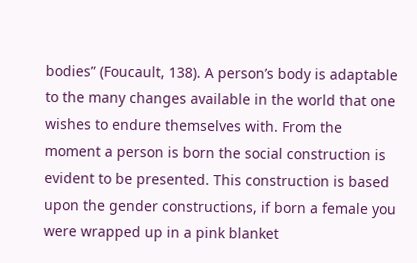bodies” (Foucault, 138). A person’s body is adaptable to the many changes available in the world that one wishes to endure themselves with. From the moment a person is born the social construction is evident to be presented. This construction is based upon the gender constructions, if born a female you were wrapped up in a pink blanket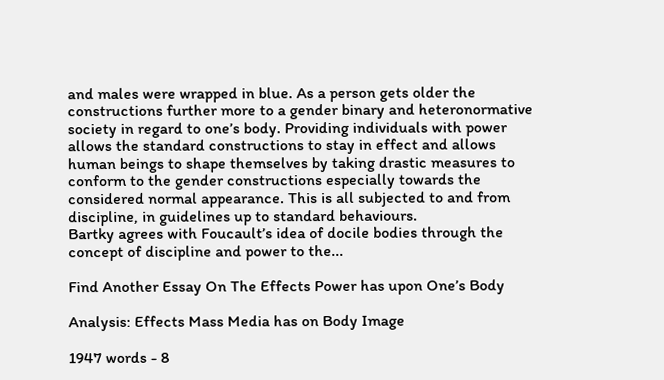and males were wrapped in blue. As a person gets older the constructions further more to a gender binary and heteronormative society in regard to one’s body. Providing individuals with power allows the standard constructions to stay in effect and allows human beings to shape themselves by taking drastic measures to conform to the gender constructions especially towards the considered normal appearance. This is all subjected to and from discipline, in guidelines up to standard behaviours.
Bartky agrees with Foucault’s idea of docile bodies through the concept of discipline and power to the...

Find Another Essay On The Effects Power has upon One’s Body

Analysis: Effects Mass Media has on Body Image

1947 words - 8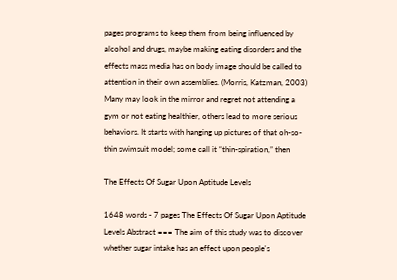pages programs to keep them from being influenced by alcohol and drugs, maybe making eating disorders and the effects mass media has on body image should be called to attention in their own assemblies. (Morris, Katzman, 2003) Many may look in the mirror and regret not attending a gym or not eating healthier, others lead to more serious behaviors. It starts with hanging up pictures of that oh-so-thin swimsuit model; some call it “thin-spiration,” then

The Effects Of Sugar Upon Aptitude Levels

1648 words - 7 pages The Effects Of Sugar Upon Aptitude Levels Abstract === The aim of this study was to discover whether sugar intake has an effect upon people's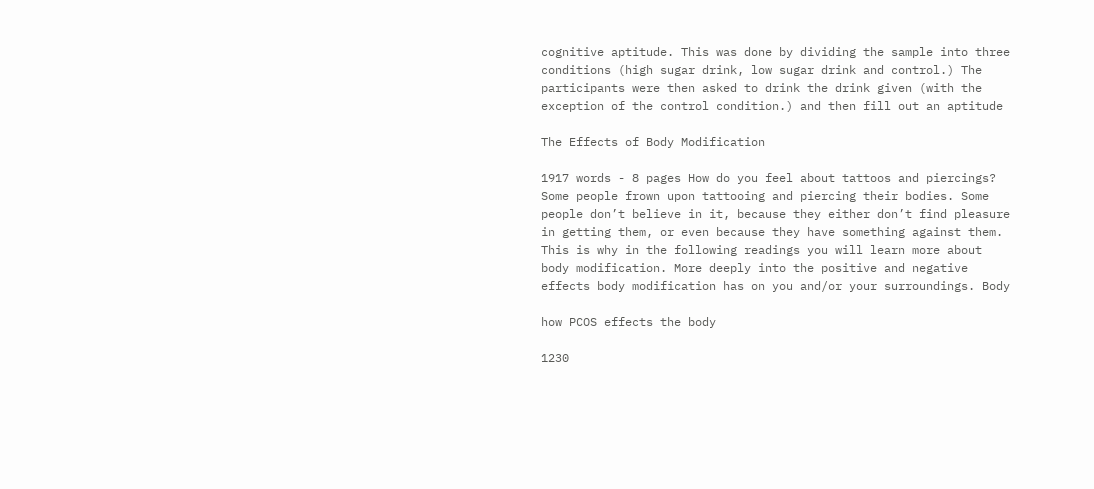cognitive aptitude. This was done by dividing the sample into three conditions (high sugar drink, low sugar drink and control.) The participants were then asked to drink the drink given (with the exception of the control condition.) and then fill out an aptitude

The Effects of Body Modification

1917 words - 8 pages How do you feel about tattoos and piercings? Some people frown upon tattooing and piercing their bodies. Some people don’t believe in it, because they either don’t find pleasure in getting them, or even because they have something against them. This is why in the following readings you will learn more about body modification. More deeply into the positive and negative effects body modification has on you and/or your surroundings. Body

how PCOS effects the body

1230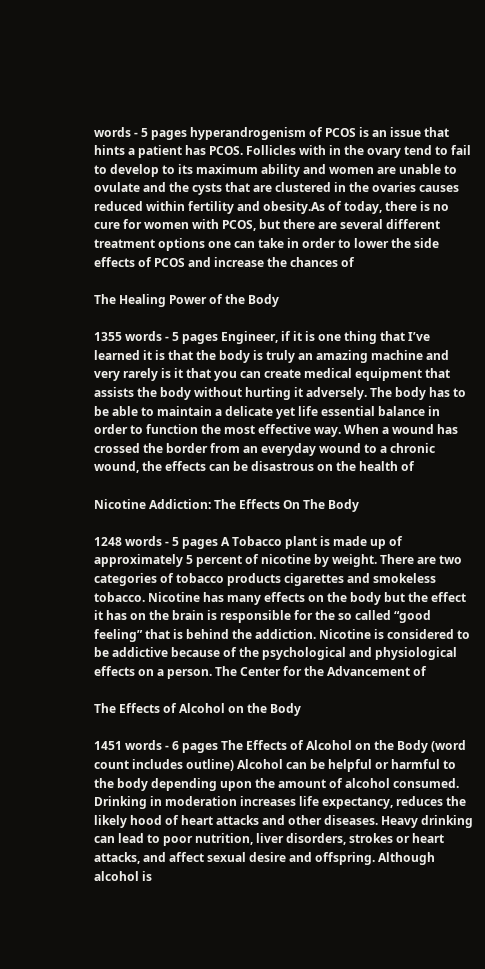words - 5 pages hyperandrogenism of PCOS is an issue that hints a patient has PCOS. Follicles with in the ovary tend to fail to develop to its maximum ability and women are unable to ovulate and the cysts that are clustered in the ovaries causes reduced within fertility and obesity.As of today, there is no cure for women with PCOS, but there are several different treatment options one can take in order to lower the side effects of PCOS and increase the chances of

The Healing Power of the Body

1355 words - 5 pages Engineer, if it is one thing that I’ve learned it is that the body is truly an amazing machine and very rarely is it that you can create medical equipment that assists the body without hurting it adversely. The body has to be able to maintain a delicate yet life essential balance in order to function the most effective way. When a wound has crossed the border from an everyday wound to a chronic wound, the effects can be disastrous on the health of

Nicotine Addiction: The Effects On The Body

1248 words - 5 pages A Tobacco plant is made up of approximately 5 percent of nicotine by weight. There are two categories of tobacco products cigarettes and smokeless tobacco. Nicotine has many effects on the body but the effect it has on the brain is responsible for the so called “good feeling” that is behind the addiction. Nicotine is considered to be addictive because of the psychological and physiological effects on a person. The Center for the Advancement of

The Effects of Alcohol on the Body

1451 words - 6 pages The Effects of Alcohol on the Body (word count includes outline) Alcohol can be helpful or harmful to the body depending upon the amount of alcohol consumed. Drinking in moderation increases life expectancy, reduces the likely hood of heart attacks and other diseases. Heavy drinking can lead to poor nutrition, liver disorders, strokes or heart attacks, and affect sexual desire and offspring. Although alcohol is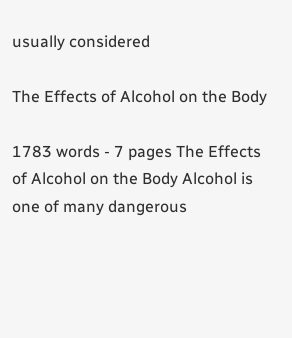usually considered

The Effects of Alcohol on the Body

1783 words - 7 pages The Effects of Alcohol on the Body Alcohol is one of many dangerous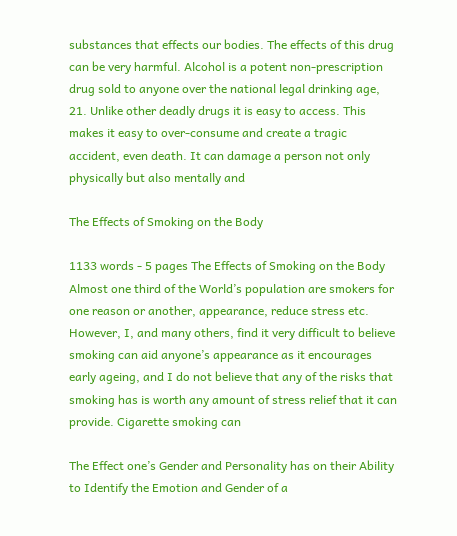substances that effects our bodies. The effects of this drug can be very harmful. Alcohol is a potent non-prescription drug sold to anyone over the national legal drinking age, 21. Unlike other deadly drugs it is easy to access. This makes it easy to over-consume and create a tragic accident, even death. It can damage a person not only physically but also mentally and

The Effects of Smoking on the Body

1133 words - 5 pages The Effects of Smoking on the Body Almost one third of the World’s population are smokers for one reason or another, appearance, reduce stress etc. However, I, and many others, find it very difficult to believe smoking can aid anyone’s appearance as it encourages early ageing, and I do not believe that any of the risks that smoking has is worth any amount of stress relief that it can provide. Cigarette smoking can

The Effect one’s Gender and Personality has on their Ability to Identify the Emotion and Gender of a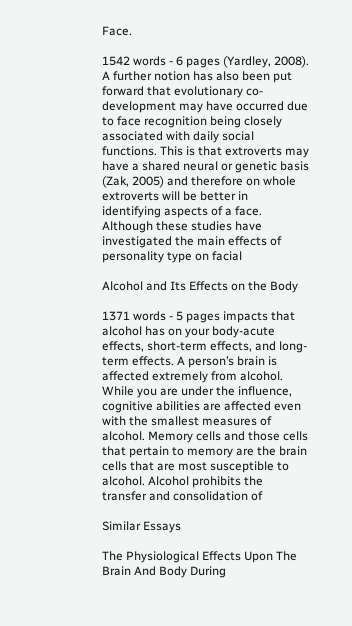Face.

1542 words - 6 pages (Yardley, 2008). A further notion has also been put forward that evolutionary co-development may have occurred due to face recognition being closely associated with daily social functions. This is that extroverts may have a shared neural or genetic basis (Zak, 2005) and therefore on whole extroverts will be better in identifying aspects of a face. Although these studies have investigated the main effects of personality type on facial

Alcohol and Its Effects on the Body

1371 words - 5 pages impacts that alcohol has on your body-acute effects, short-term effects, and long-term effects. A person’s brain is affected extremely from alcohol. While you are under the influence, cognitive abilities are affected even with the smallest measures of alcohol. Memory cells and those cells that pertain to memory are the brain cells that are most susceptible to alcohol. Alcohol prohibits the transfer and consolidation of

Similar Essays

The Physiological Effects Upon The Brain And Body During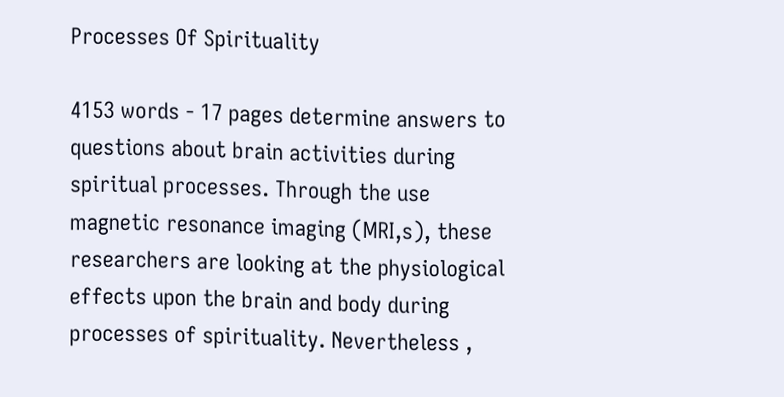Processes Of Spirituality

4153 words - 17 pages determine answers to questions about brain activities during spiritual processes. Through the use magnetic resonance imaging (MRI,s), these researchers are looking at the physiological effects upon the brain and body during processes of spirituality. Nevertheless ,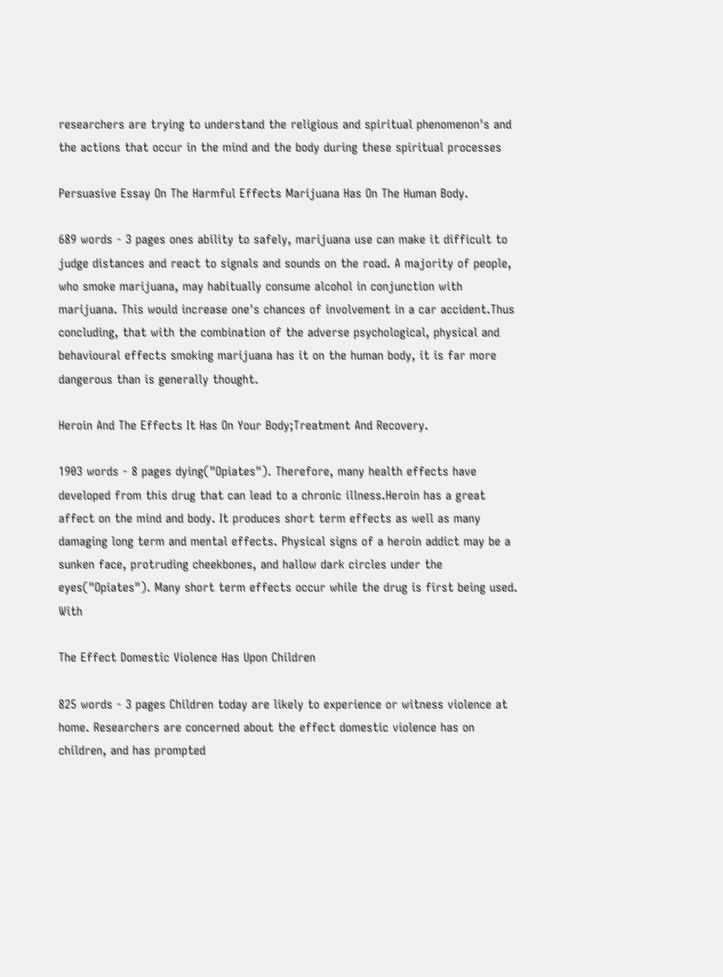researchers are trying to understand the religious and spiritual phenomenon's and the actions that occur in the mind and the body during these spiritual processes

Persuasive Essay On The Harmful Effects Marijuana Has On The Human Body.

689 words - 3 pages ones ability to safely, marijuana use can make it difficult to judge distances and react to signals and sounds on the road. A majority of people, who smoke marijuana, may habitually consume alcohol in conjunction with marijuana. This would increase one's chances of involvement in a car accident.Thus concluding, that with the combination of the adverse psychological, physical and behavioural effects smoking marijuana has it on the human body, it is far more dangerous than is generally thought.

Heroin And The Effects It Has On Your Body;Treatment And Recovery.

1903 words - 8 pages dying("Opiates"). Therefore, many health effects have developed from this drug that can lead to a chronic illness.Heroin has a great affect on the mind and body. It produces short term effects as well as many damaging long term and mental effects. Physical signs of a heroin addict may be a sunken face, protruding cheekbones, and hallow dark circles under the eyes("Opiates"). Many short term effects occur while the drug is first being used. With

The Effect Domestic Violence Has Upon Children

825 words - 3 pages Children today are likely to experience or witness violence at home. Researchers are concerned about the effect domestic violence has on children, and has prompted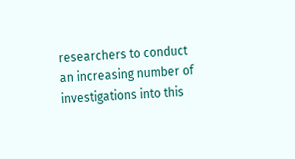researchers to conduct an increasing number of investigations into this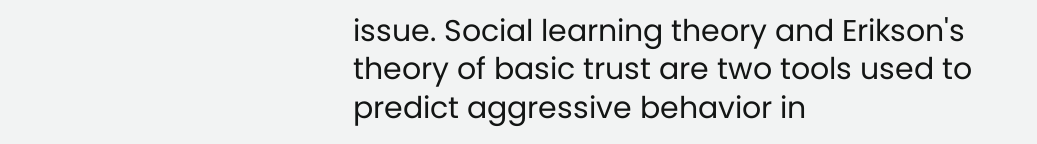issue. Social learning theory and Erikson's theory of basic trust are two tools used to predict aggressive behavior in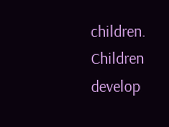children. Children develop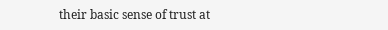their basic sense of trust at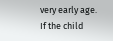very early age. If the child